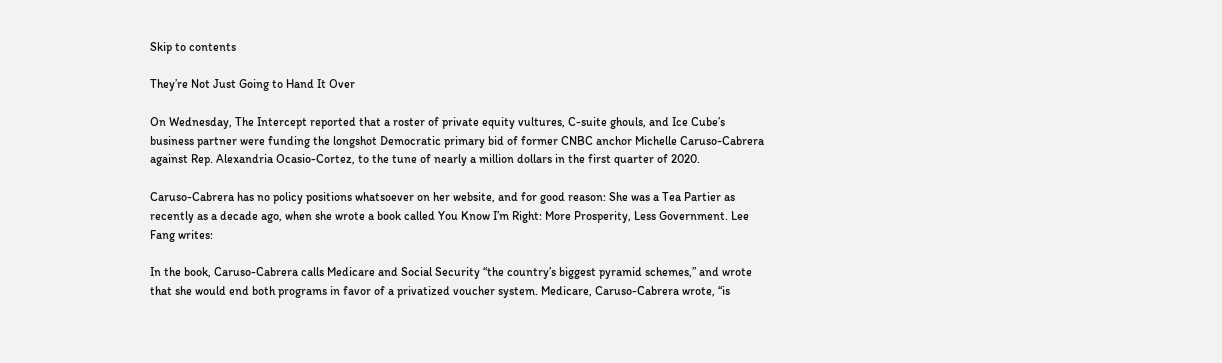Skip to contents

They’re Not Just Going to Hand It Over

On Wednesday, The Intercept reported that a roster of private equity vultures, C-suite ghouls, and Ice Cube’s business partner were funding the longshot Democratic primary bid of former CNBC anchor Michelle Caruso-Cabrera against Rep. Alexandria Ocasio-Cortez, to the tune of nearly a million dollars in the first quarter of 2020.

Caruso-Cabrera has no policy positions whatsoever on her website, and for good reason: She was a Tea Partier as recently as a decade ago, when she wrote a book called You Know I’m Right: More Prosperity, Less Government. Lee Fang writes:

In the book, Caruso-Cabrera calls Medicare and Social Security “the country’s biggest pyramid schemes,” and wrote that she would end both programs in favor of a privatized voucher system. Medicare, Caruso-Cabrera wrote, “is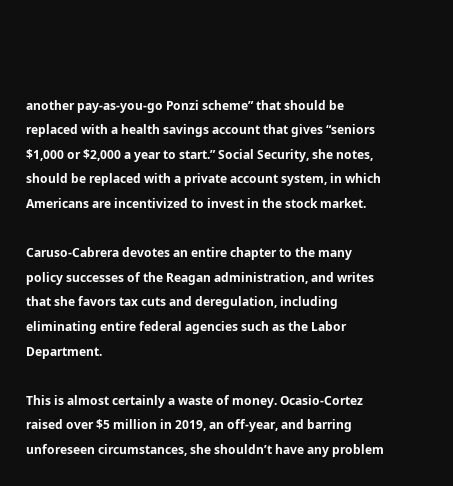another pay-as-you-go Ponzi scheme” that should be replaced with a health savings account that gives “seniors $1,000 or $2,000 a year to start.” Social Security, she notes, should be replaced with a private account system, in which Americans are incentivized to invest in the stock market.

Caruso-Cabrera devotes an entire chapter to the many policy successes of the Reagan administration, and writes that she favors tax cuts and deregulation, including eliminating entire federal agencies such as the Labor Department.

This is almost certainly a waste of money. Ocasio-Cortez raised over $5 million in 2019, an off-year, and barring unforeseen circumstances, she shouldn’t have any problem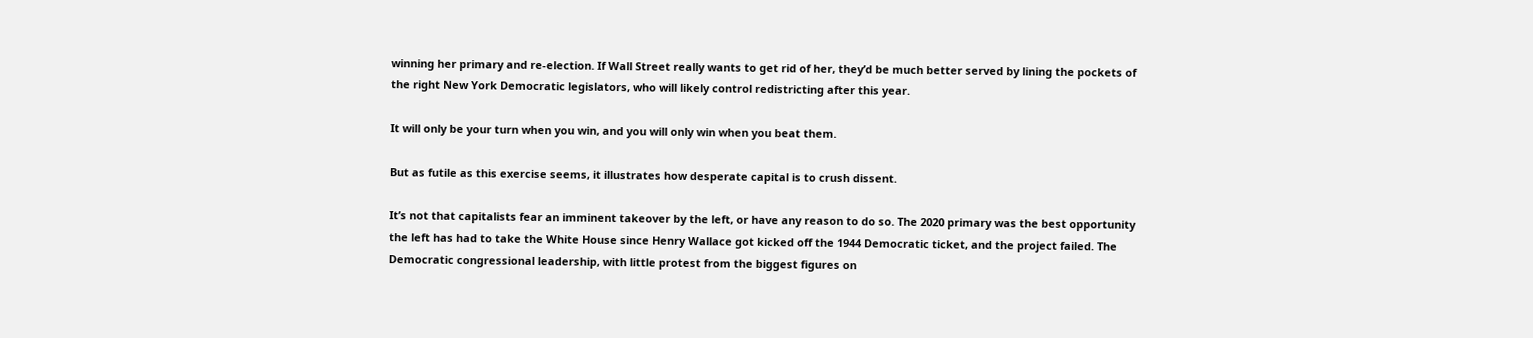winning her primary and re-election. If Wall Street really wants to get rid of her, they’d be much better served by lining the pockets of the right New York Democratic legislators, who will likely control redistricting after this year.

It will only be your turn when you win, and you will only win when you beat them.

But as futile as this exercise seems, it illustrates how desperate capital is to crush dissent.

It’s not that capitalists fear an imminent takeover by the left, or have any reason to do so. The 2020 primary was the best opportunity the left has had to take the White House since Henry Wallace got kicked off the 1944 Democratic ticket, and the project failed. The Democratic congressional leadership, with little protest from the biggest figures on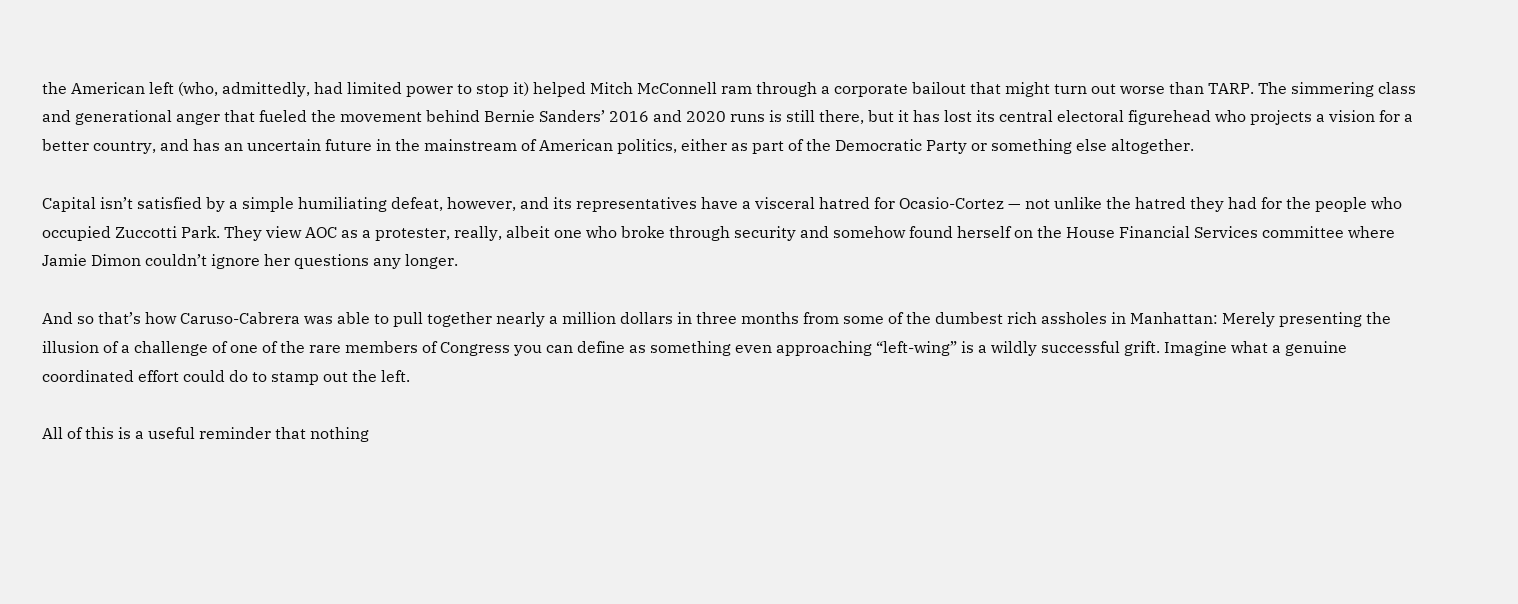the American left (who, admittedly, had limited power to stop it) helped Mitch McConnell ram through a corporate bailout that might turn out worse than TARP. The simmering class and generational anger that fueled the movement behind Bernie Sanders’ 2016 and 2020 runs is still there, but it has lost its central electoral figurehead who projects a vision for a better country, and has an uncertain future in the mainstream of American politics, either as part of the Democratic Party or something else altogether.

Capital isn’t satisfied by a simple humiliating defeat, however, and its representatives have a visceral hatred for Ocasio-Cortez — not unlike the hatred they had for the people who occupied Zuccotti Park. They view AOC as a protester, really, albeit one who broke through security and somehow found herself on the House Financial Services committee where Jamie Dimon couldn’t ignore her questions any longer.

And so that’s how Caruso-Cabrera was able to pull together nearly a million dollars in three months from some of the dumbest rich assholes in Manhattan: Merely presenting the illusion of a challenge of one of the rare members of Congress you can define as something even approaching “left-wing” is a wildly successful grift. Imagine what a genuine coordinated effort could do to stamp out the left.

All of this is a useful reminder that nothing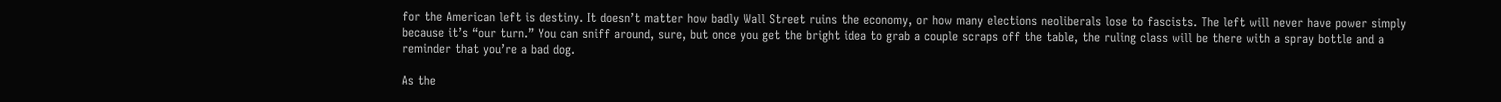for the American left is destiny. It doesn’t matter how badly Wall Street ruins the economy, or how many elections neoliberals lose to fascists. The left will never have power simply because it’s “our turn.” You can sniff around, sure, but once you get the bright idea to grab a couple scraps off the table, the ruling class will be there with a spray bottle and a reminder that you’re a bad dog.

As the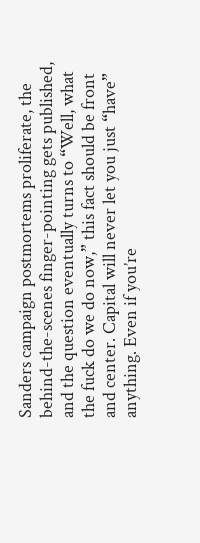Sanders campaign postmortems proliferate, the behind-the-scenes finger-pointing gets published, and the question eventually turns to “Well, what the fuck do we do now,” this fact should be front and center. Capital will never let you just “have” anything. Even if you’re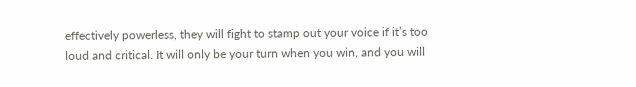effectively powerless, they will fight to stamp out your voice if it’s too loud and critical. It will only be your turn when you win, and you will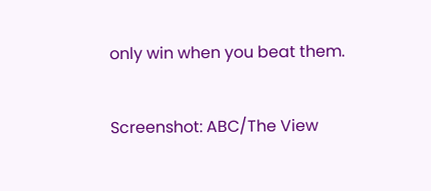only win when you beat them.

Screenshot: ABC/The View